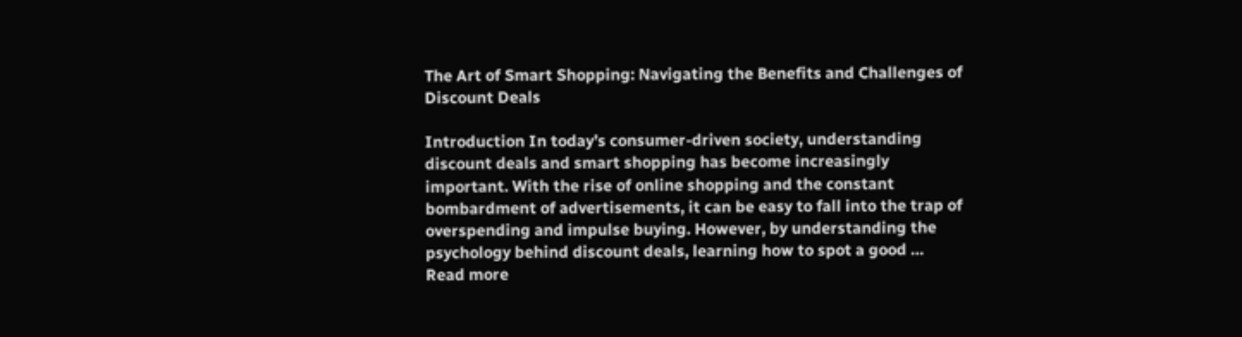The Art of Smart Shopping: Navigating the Benefits and Challenges of Discount Deals

Introduction In today’s consumer-driven society, understanding discount deals and smart shopping has become increasingly important. With the rise of online shopping and the constant bombardment of advertisements, it can be easy to fall into the trap of overspending and impulse buying. However, by understanding the psychology behind discount deals, learning how to spot a good … Read more